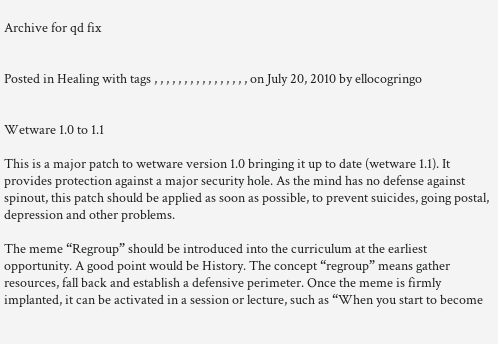Archive for qd fix


Posted in Healing with tags , , , , , , , , , , , , , , , , on July 20, 2010 by ellocogringo


Wetware 1.0 to 1.1

This is a major patch to wetware version 1.0 bringing it up to date (wetware 1.1). It provides protection against a major security hole. As the mind has no defense against spinout, this patch should be applied as soon as possible, to prevent suicides, going postal, depression and other problems.

The meme “Regroup” should be introduced into the curriculum at the earliest opportunity. A good point would be History. The concept “regroup” means gather resources, fall back and establish a defensive perimeter. Once the meme is firmly implanted, it can be activated in a session or lecture, such as “When you start to become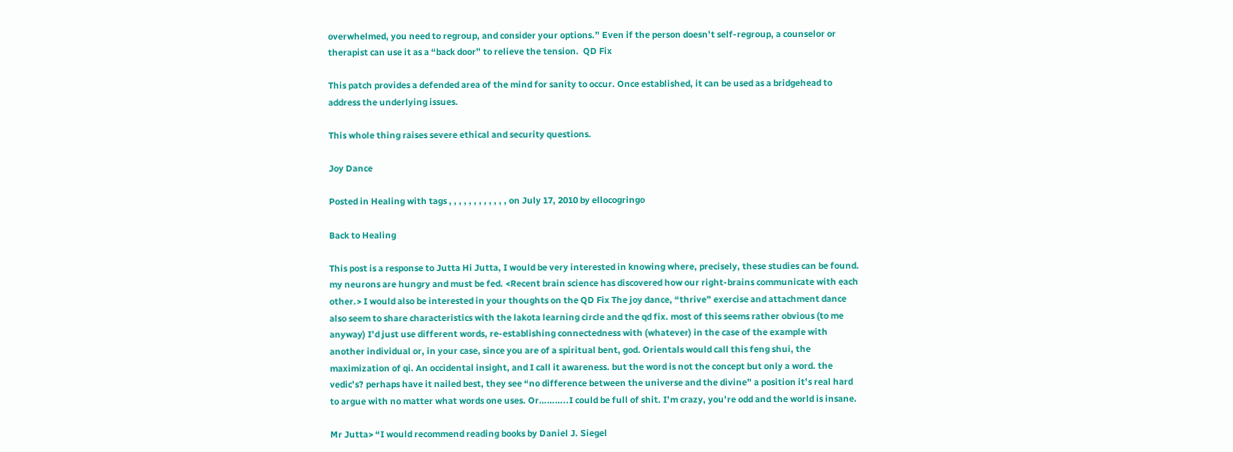overwhelmed, you need to regroup, and consider your options.” Even if the person doesn’t self-regroup, a counselor or therapist can use it as a “back door” to relieve the tension.  QD Fix

This patch provides a defended area of the mind for sanity to occur. Once established, it can be used as a bridgehead to address the underlying issues.

This whole thing raises severe ethical and security questions.

Joy Dance

Posted in Healing with tags , , , , , , , , , , , , on July 17, 2010 by ellocogringo

Back to Healing

This post is a response to Jutta Hi Jutta, I would be very interested in knowing where, precisely, these studies can be found. my neurons are hungry and must be fed. <Recent brain science has discovered how our right-brains communicate with each other.> I would also be interested in your thoughts on the QD Fix The joy dance, “thrive” exercise and attachment dance also seem to share characteristics with the lakota learning circle and the qd fix. most of this seems rather obvious (to me anyway) I’d just use different words, re-establishing connectedness with (whatever) in the case of the example with another individual or, in your case, since you are of a spiritual bent, god. Orientals would call this feng shui, the maximization of qi. An occidental insight, and I call it awareness. but the word is not the concept but only a word. the vedic’s? perhaps have it nailed best, they see “no difference between the universe and the divine” a position it’s real hard to argue with no matter what words one uses. Or………..I could be full of shit. I’m crazy, you’re odd and the world is insane.

Mr Jutta> “I would recommend reading books by Daniel J. Siegel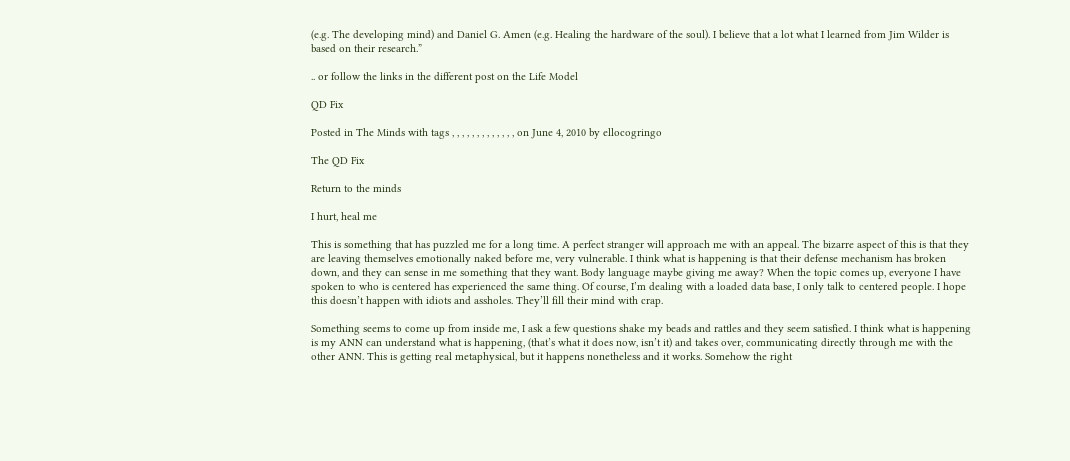(e.g. The developing mind) and Daniel G. Amen (e.g. Healing the hardware of the soul). I believe that a lot what I learned from Jim Wilder is based on their research.”

.. or follow the links in the different post on the Life Model

QD Fix

Posted in The Minds with tags , , , , , , , , , , , , , on June 4, 2010 by ellocogringo

The QD Fix

Return to the minds

I hurt, heal me

This is something that has puzzled me for a long time. A perfect stranger will approach me with an appeal. The bizarre aspect of this is that they are leaving themselves emotionally naked before me, very vulnerable. I think what is happening is that their defense mechanism has broken down, and they can sense in me something that they want. Body language maybe giving me away? When the topic comes up, everyone I have spoken to who is centered has experienced the same thing. Of course, I’m dealing with a loaded data base, I only talk to centered people. I hope this doesn’t happen with idiots and assholes. They’ll fill their mind with crap.

Something seems to come up from inside me, I ask a few questions shake my beads and rattles and they seem satisfied. I think what is happening is my ANN can understand what is happening, (that’s what it does now, isn’t it) and takes over, communicating directly through me with the other ANN. This is getting real metaphysical, but it happens nonetheless and it works. Somehow the right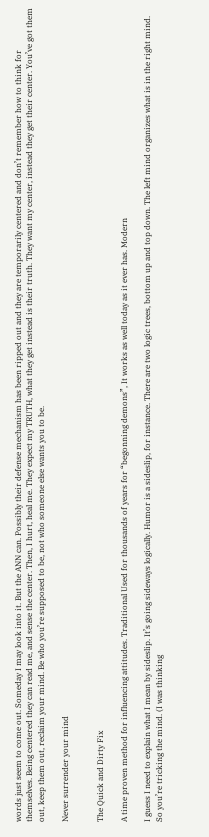words just seem to come out. Someday I may look into it. But the ANN can. Possibly their defense mechanism has been ripped out and they are temporarily centered and don’t remember how to think for themselves. Being centered they can read me, and sense the center. Then, I hurt, heal me. They expect my TRUTH, what they get instead is their truth. They want my center, instead they get their center. You’ve got them out, keep them out, reclaim your mind. Be who you’re supposed to be, not who someone else wants you to be.

Never surrender your mind


The Quick and Dirty Fix

A time proven method for influencing attitudes. Traditional Used for thousands of years for “begonning demons”, It works as well today as it ever has. Modern

I guess I need to explain what I mean by sideslip. It’s going sideways logically. Humor is a sideslip, for instance. There are two logic trees, bottom up and top down. The left mind organizes what is in the right mind. So you’re tricking the mind. (I was thinking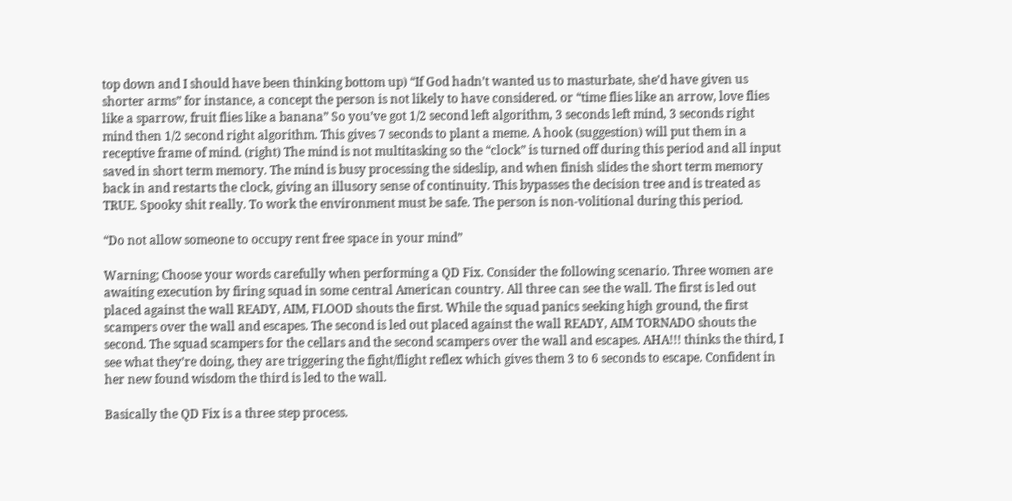top down and I should have been thinking bottom up) “If God hadn’t wanted us to masturbate, she’d have given us shorter arms” for instance, a concept the person is not likely to have considered. or “time flies like an arrow, love flies like a sparrow, fruit flies like a banana” So you’ve got 1/2 second left algorithm, 3 seconds left mind, 3 seconds right mind then 1/2 second right algorithm. This gives 7 seconds to plant a meme. A hook (suggestion) will put them in a receptive frame of mind. (right) The mind is not multitasking so the “clock” is turned off during this period and all input saved in short term memory. The mind is busy processing the sideslip, and when finish slides the short term memory back in and restarts the clock, giving an illusory sense of continuity. This bypasses the decision tree and is treated as TRUE. Spooky shit really. To work the environment must be safe. The person is non-volitional during this period.

“Do not allow someone to occupy rent free space in your mind”

Warning; Choose your words carefully when performing a QD Fix. Consider the following scenario. Three women are awaiting execution by firing squad in some central American country. All three can see the wall. The first is led out placed against the wall READY, AIM, FLOOD shouts the first. While the squad panics seeking high ground, the first scampers over the wall and escapes. The second is led out placed against the wall READY, AIM TORNADO shouts the second. The squad scampers for the cellars and the second scampers over the wall and escapes. AHA!!! thinks the third, I see what they’re doing, they are triggering the fight/flight reflex which gives them 3 to 6 seconds to escape. Confident in her new found wisdom the third is led to the wall.

Basically the QD Fix is a three step process.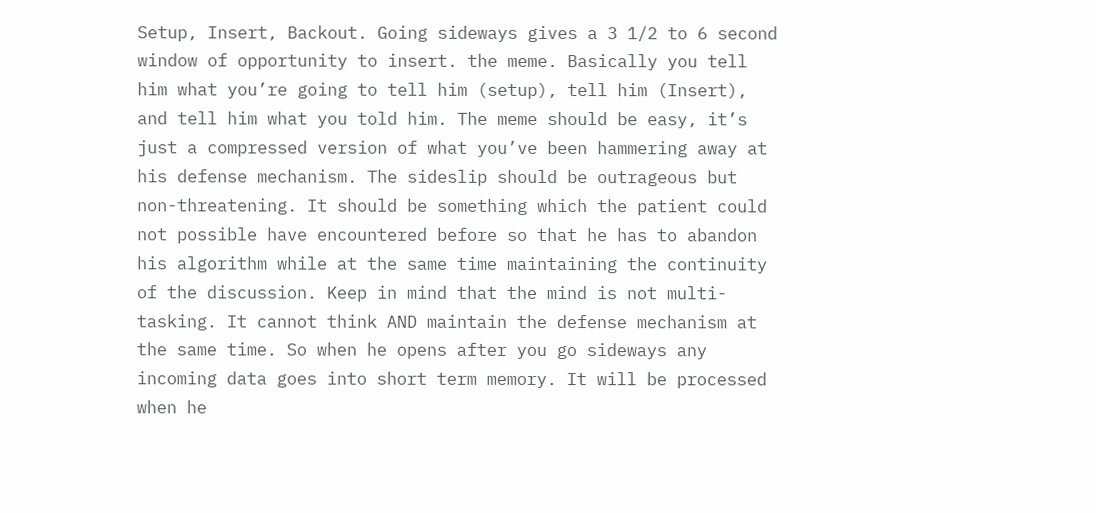Setup, Insert, Backout. Going sideways gives a 3 1/2 to 6 second window of opportunity to insert. the meme. Basically you tell him what you’re going to tell him (setup), tell him (Insert), and tell him what you told him. The meme should be easy, it’s just a compressed version of what you’ve been hammering away at his defense mechanism. The sideslip should be outrageous but non-threatening. It should be something which the patient could not possible have encountered before so that he has to abandon his algorithm while at the same time maintaining the continuity of the discussion. Keep in mind that the mind is not multi-tasking. It cannot think AND maintain the defense mechanism at the same time. So when he opens after you go sideways any incoming data goes into short term memory. It will be processed when he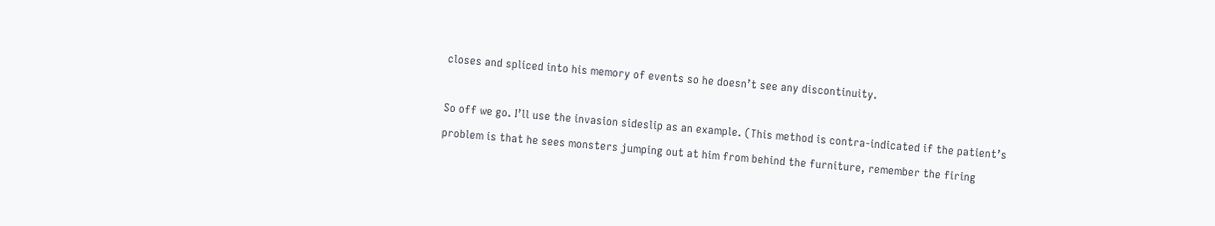closes and spliced into his memory of events so he doesn’t see any discontinuity.

So off we go. I’ll use the invasion sideslip as an example. (This method is contra-indicated if the patient’s problem is that he sees monsters jumping out at him from behind the furniture, remember the firing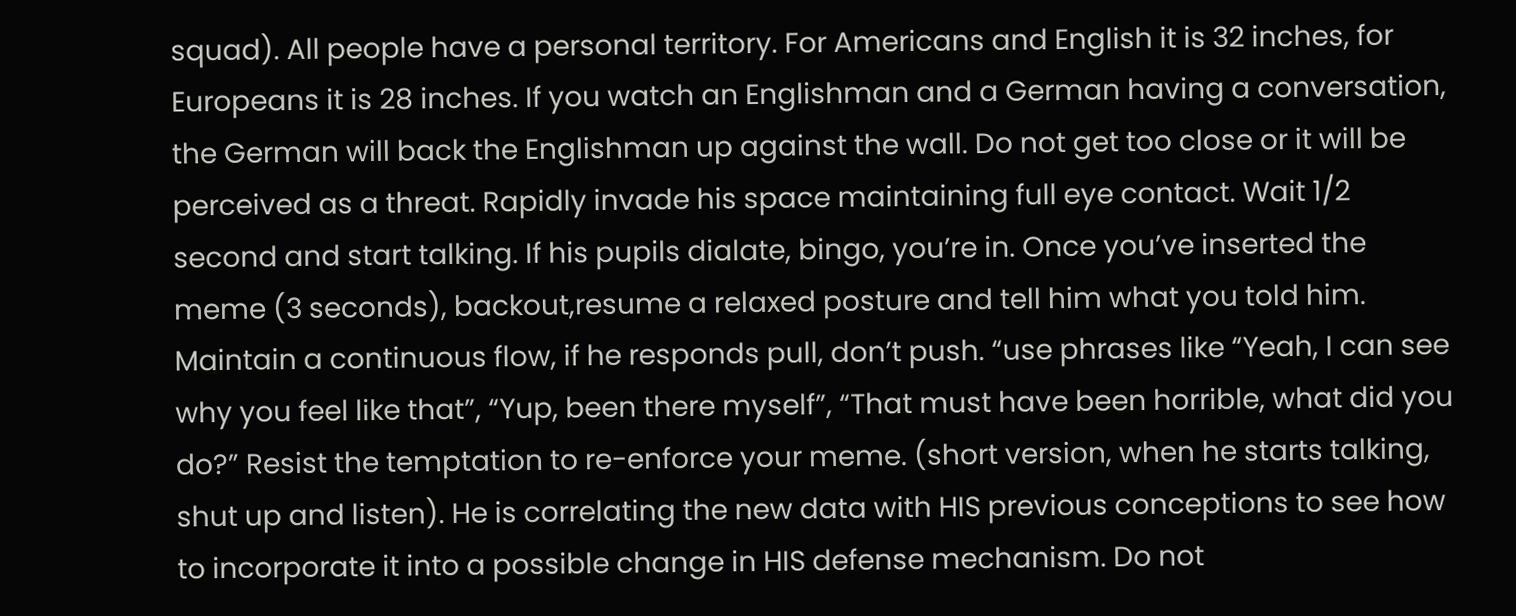squad). All people have a personal territory. For Americans and English it is 32 inches, for Europeans it is 28 inches. If you watch an Englishman and a German having a conversation, the German will back the Englishman up against the wall. Do not get too close or it will be perceived as a threat. Rapidly invade his space maintaining full eye contact. Wait 1/2 second and start talking. If his pupils dialate, bingo, you’re in. Once you’ve inserted the meme (3 seconds), backout,resume a relaxed posture and tell him what you told him. Maintain a continuous flow, if he responds pull, don’t push. “use phrases like “Yeah, I can see why you feel like that”, “Yup, been there myself”, “That must have been horrible, what did you do?” Resist the temptation to re-enforce your meme. (short version, when he starts talking, shut up and listen). He is correlating the new data with HIS previous conceptions to see how to incorporate it into a possible change in HIS defense mechanism. Do not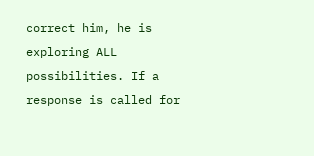correct him, he is exploring ALL possibilities. If a response is called for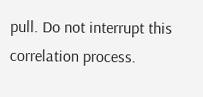pull. Do not interrupt this correlation process.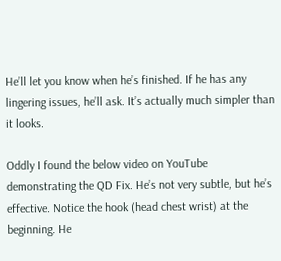He’ll let you know when he’s finished. If he has any lingering issues, he’ll ask. It’s actually much simpler than it looks.

Oddly I found the below video on YouTube demonstrating the QD Fix. He’s not very subtle, but he’s effective. Notice the hook (head chest wrist) at the beginning. He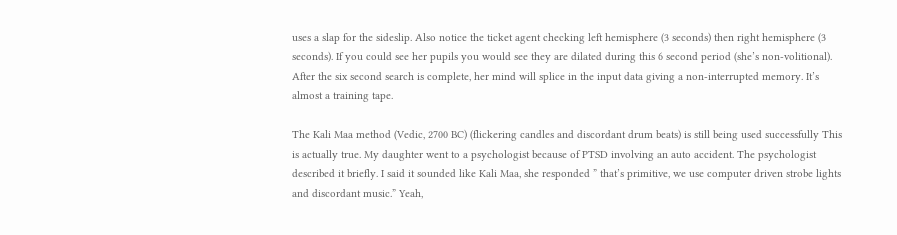uses a slap for the sideslip. Also notice the ticket agent checking left hemisphere (3 seconds) then right hemisphere (3 seconds). If you could see her pupils you would see they are dilated during this 6 second period (she’s non-volitional). After the six second search is complete, her mind will splice in the input data giving a non-interrupted memory. It’s almost a training tape.

The Kali Maa method (Vedic, 2700 BC) (flickering candles and discordant drum beats) is still being used successfully This is actually true. My daughter went to a psychologist because of PTSD involving an auto accident. The psychologist described it briefly. I said it sounded like Kali Maa, she responded ” that’s primitive, we use computer driven strobe lights and discordant music.” Yeah,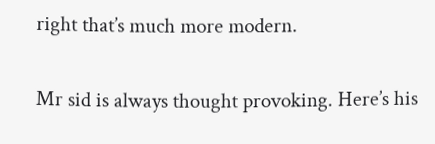right that’s much more modern.

Mr sid is always thought provoking. Here’s his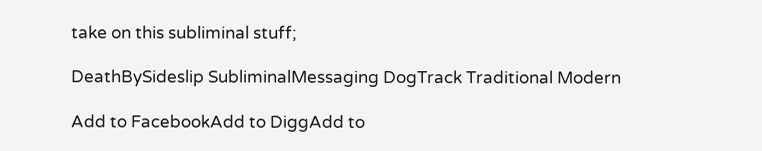take on this subliminal stuff;

DeathBySideslip SubliminalMessaging DogTrack Traditional Modern

Add to FacebookAdd to DiggAdd to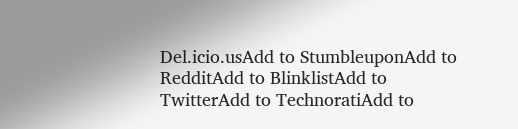Del.icio.usAdd to StumbleuponAdd to RedditAdd to BlinklistAdd to TwitterAdd to TechnoratiAdd to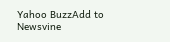Yahoo BuzzAdd to Newsvine